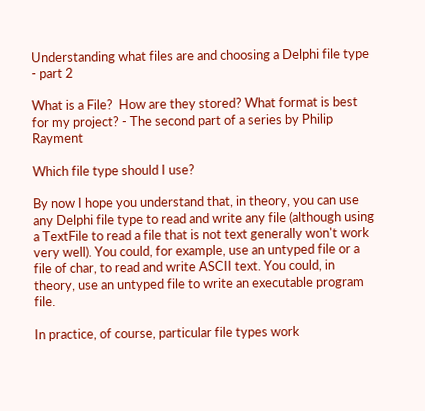Understanding what files are and choosing a Delphi file type - part 2

What is a File?  How are they stored? What format is best for my project? - The second part of a series by Philip Rayment

Which file type should I use?

By now I hope you understand that, in theory, you can use any Delphi file type to read and write any file (although using a TextFile to read a file that is not text generally won't work very well). You could, for example, use an untyped file or a file of char, to read and write ASCII text. You could, in theory, use an untyped file to write an executable program file.

In practice, of course, particular file types work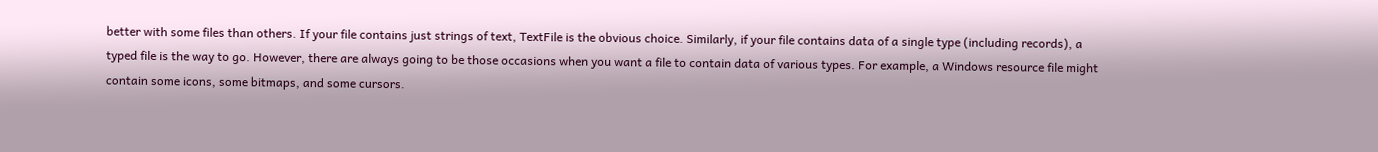better with some files than others. If your file contains just strings of text, TextFile is the obvious choice. Similarly, if your file contains data of a single type (including records), a typed file is the way to go. However, there are always going to be those occasions when you want a file to contain data of various types. For example, a Windows resource file might contain some icons, some bitmaps, and some cursors.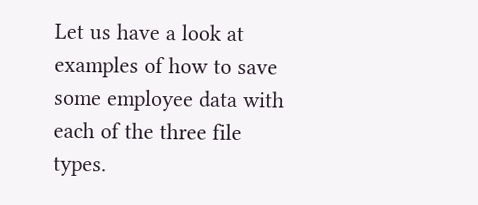Let us have a look at examples of how to save some employee data with each of the three file types.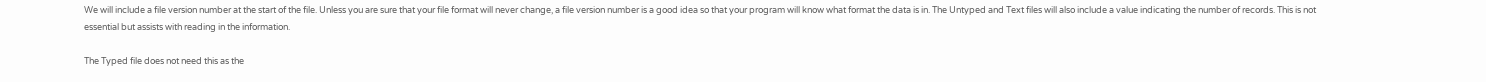We will include a file version number at the start of the file. Unless you are sure that your file format will never change, a file version number is a good idea so that your program will know what format the data is in. The Untyped and Text files will also include a value indicating the number of records. This is not essential but assists with reading in the information.

The Typed file does not need this as the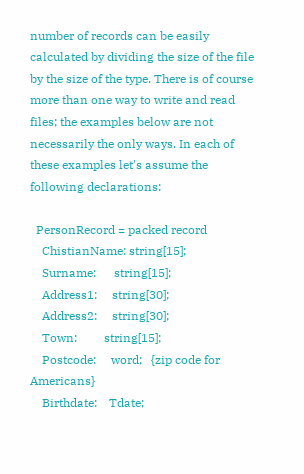number of records can be easily calculated by dividing the size of the file by the size of the type. There is of course more than one way to write and read files; the examples below are not necessarily the only ways. In each of these examples let's assume the following declarations:

  PersonRecord = packed record
    ChistianName: string[15];
    Surname:      string[15];
    Address1:     string[30];
    Address2:     string[30];
    Town:         string[15];
    Postcode:     word;   {zip code for Americans}
    Birthdate:    Tdate;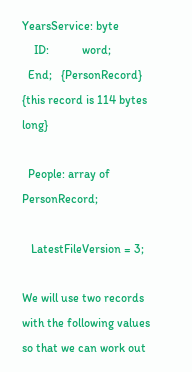YearsService: byte
    ID:           word;
  End;   {PersonRecord} {this record is 114 bytes long}

  People: array of PersonRecord;

   LatestFileVersion = 3;

We will use two records with the following values so that we can work out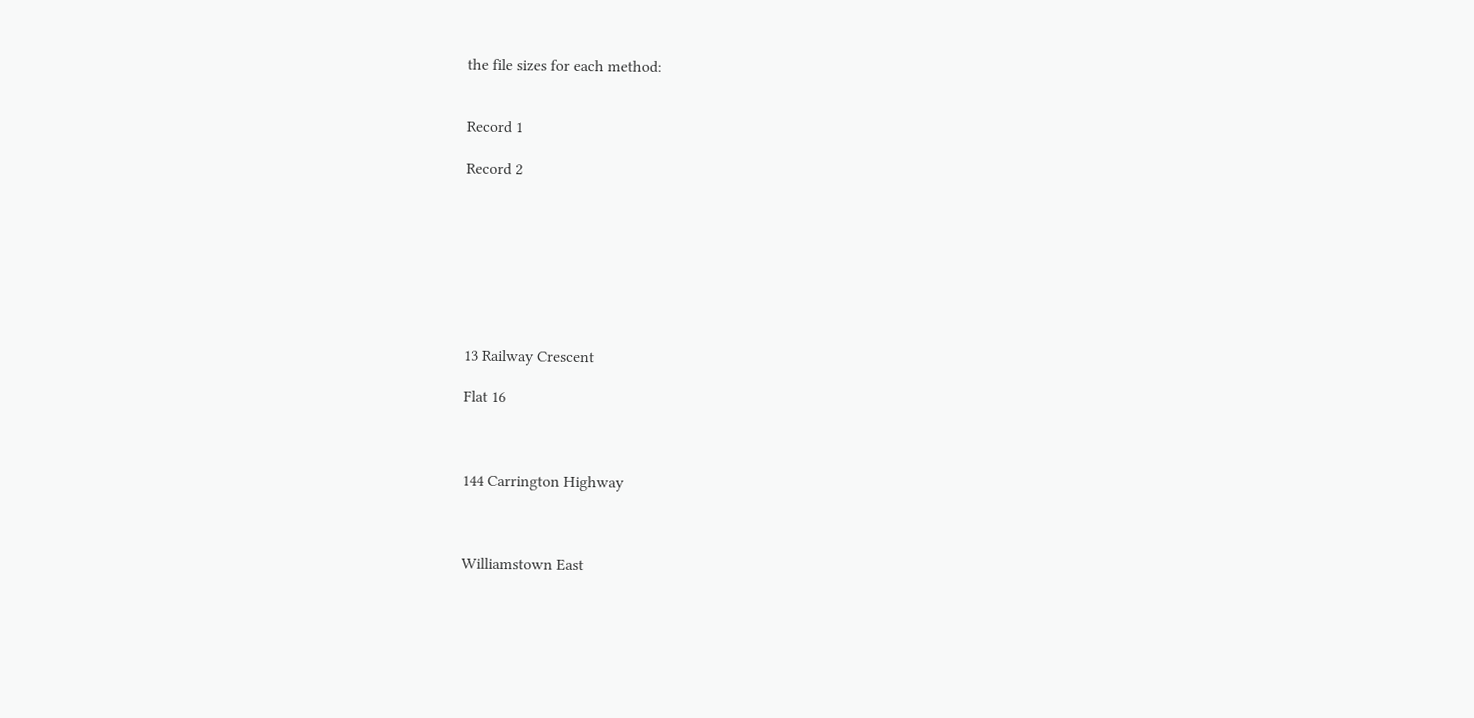the file sizes for each method:


Record 1

Record 2








13 Railway Crescent

Flat 16



144 Carrington Highway



Williamstown East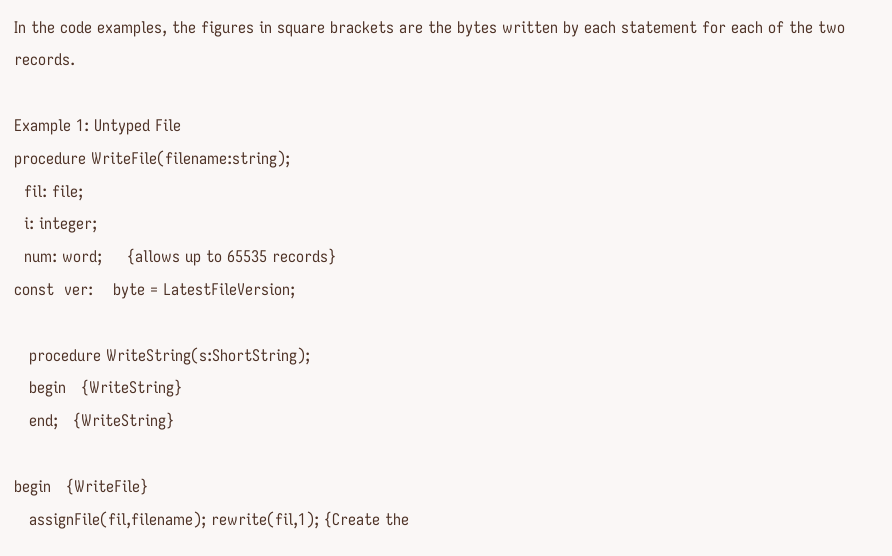In the code examples, the figures in square brackets are the bytes written by each statement for each of the two records.

Example 1: Untyped File
procedure WriteFile(filename:string);
  fil: file;
  i: integer;
  num: word;     {allows up to 65535 records}
const  ver:    byte = LatestFileVersion;

   procedure WriteString(s:ShortString);
   begin   {WriteString}
   end;   {WriteString}

begin   {WriteFile}
   assignFile(fil,filename); rewrite(fil,1); {Create the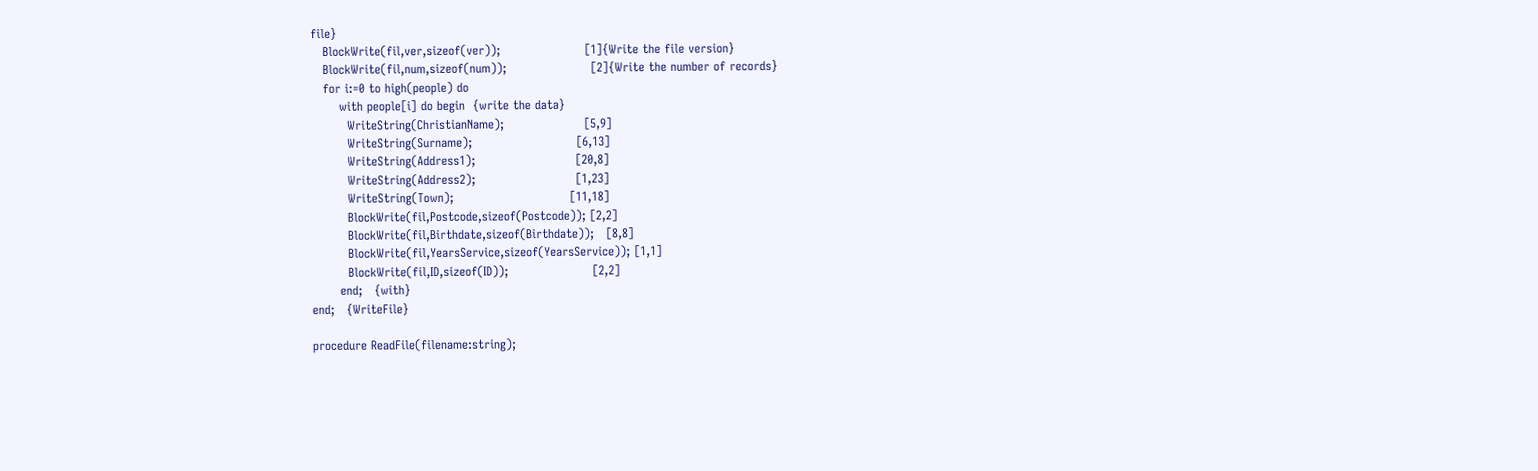file}
   BlockWrite(fil,ver,sizeof(ver));                     [1]{Write the file version}
   BlockWrite(fil,num,sizeof(num));                     [2]{Write the number of records}
   for i:=0 to high(people) do
       with people[i] do begin  {write the data}
         WriteString(ChristianName);                    [5,9]
         WriteString(Surname);                          [6,13]
         WriteString(Address1);                         [20,8]
         WriteString(Address2);                         [1,23]
         WriteString(Town);                             [11,18]
         BlockWrite(fil,Postcode,sizeof(Postcode)); [2,2]
         BlockWrite(fil,Birthdate,sizeof(Birthdate));   [8,8]
         BlockWrite(fil,YearsService,sizeof(YearsService)); [1,1]
         BlockWrite(fil,ID,sizeof(ID));                     [2,2]
       end;   {with}
end;   {WriteFile}

procedure ReadFile(filename:string);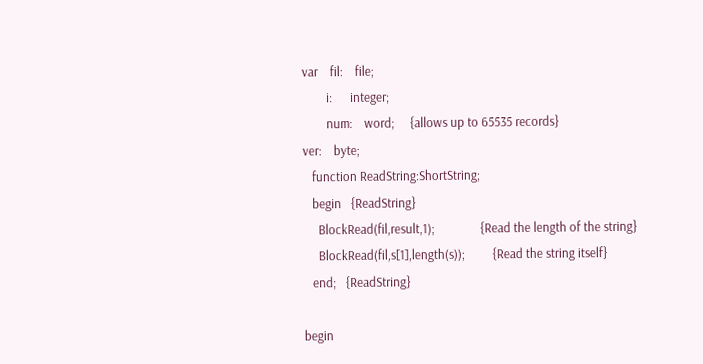var    fil:    file;
        i:      integer;
        num:    word;     {allows up to 65535 records}
ver:    byte;
   function ReadString:ShortString;
   begin   {ReadString}
     BlockRead(fil,result,1);               {Read the length of the string}
     BlockRead(fil,s[1],length(s));         {Read the string itself}
   end;   {ReadString}

begin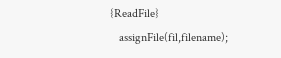{ReadFile}
   assignFile(fil,filename);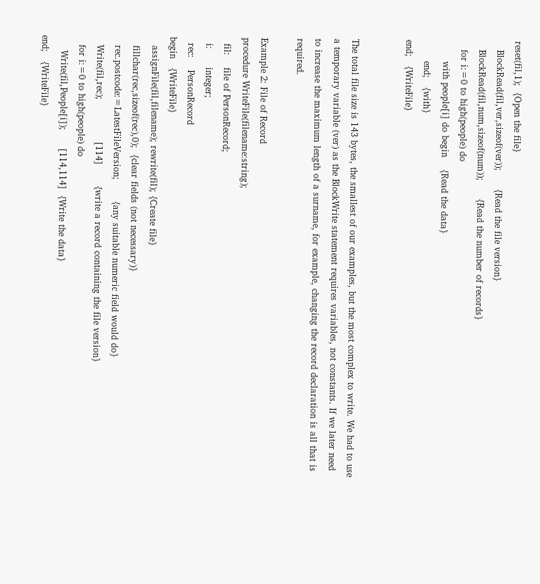reset(fil,1);  {Open the file}
   BlockRead(fil,ver,sizeof(ver));      {Read the file version}
   BlockRead(fil,num,sizeof(num));      {Read the number of records}
   for i:=0 to high(people) do
       with people[i] do begin    {Read the data}
       end;   {with}
end;   {WriteFile}


The total file size is 143 bytes, the smallest of our examples, but the most complex to write. We had to use a temporary variable (ver) as the BlockWrite statement requires variables, not constants. If we later need to increase the maximum length of a surname, for example, changing the record declaration is all that is required.

Example 2: File of Record
procedure WriteFile(filename:string);
  fil:    file of PersonRecord;
  i:      integer;
  rec:    PersonRecord
begin   {WriteFile}
   assignFile(fil,filename); rewrite(fil); {Create file}
   fillchar(rec,sizeof(rec),0);  {clear fields (not necessary)}
   rec.postcode:=LatestFileVersion;       {any suitable numeric field would do}
   Write(fil,rec);              [114]       {write a record containing the file version}
   for i:=0 to high(people) do
     Write(fil,People[i]);      [114,114]  {Write the data}
end;   {WriteFile}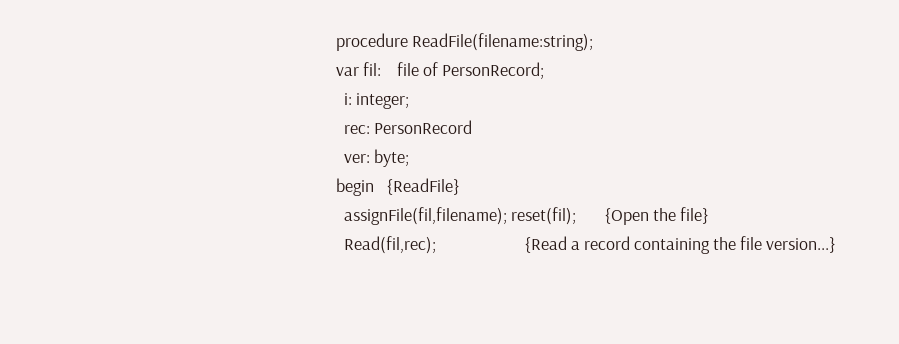procedure ReadFile(filename:string);
var fil:    file of PersonRecord;
  i: integer;
  rec: PersonRecord
  ver: byte;
begin   {ReadFile}
  assignFile(fil,filename); reset(fil);       {Open the file}
  Read(fil,rec);                      {Read a record containing the file version...}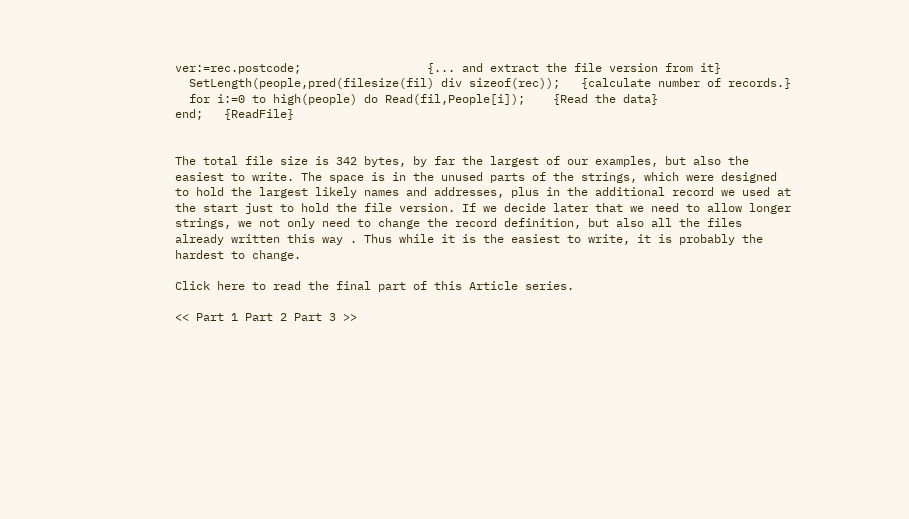ver:=rec.postcode;                  {... and extract the file version from it}
  SetLength(people,pred(filesize(fil) div sizeof(rec));   {calculate number of records.}
  for i:=0 to high(people) do Read(fil,People[i]);    {Read the data}
end;   {ReadFile}


The total file size is 342 bytes, by far the largest of our examples, but also the easiest to write. The space is in the unused parts of the strings, which were designed to hold the largest likely names and addresses, plus in the additional record we used at the start just to hold the file version. If we decide later that we need to allow longer strings, we not only need to change the record definition, but also all the files already written this way . Thus while it is the easiest to write, it is probably the hardest to change.

Click here to read the final part of this Article series.

<< Part 1 Part 2 Part 3 >>